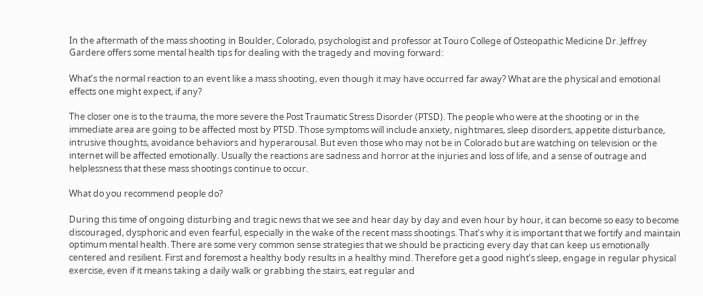In the aftermath of the mass shooting in Boulder, Colorado, psychologist and professor at Touro College of Osteopathic Medicine Dr. Jeffrey Gardere offers some mental health tips for dealing with the tragedy and moving forward:

What’s the normal reaction to an event like a mass shooting, even though it may have occurred far away? What are the physical and emotional effects one might expect, if any?

The closer one is to the trauma, the more severe the Post Traumatic Stress Disorder (PTSD). The people who were at the shooting or in the immediate area are going to be affected most by PTSD. Those symptoms will include anxiety, nightmares, sleep disorders, appetite disturbance, intrusive thoughts, avoidance behaviors and hyperarousal. But even those who may not be in Colorado but are watching on television or the internet will be affected emotionally. Usually the reactions are sadness and horror at the injuries and loss of life, and a sense of outrage and helplessness that these mass shootings continue to occur.

What do you recommend people do?

During this time of ongoing disturbing and tragic news that we see and hear day by day and even hour by hour, it can become so easy to become discouraged, dysphoric and even fearful, especially in the wake of the recent mass shootings. That’s why it is important that we fortify and maintain optimum mental health. There are some very common sense strategies that we should be practicing every day that can keep us emotionally centered and resilient. First and foremost a healthy body results in a healthy mind. Therefore get a good night’s sleep, engage in regular physical exercise, even if it means taking a daily walk or grabbing the stairs, eat regular and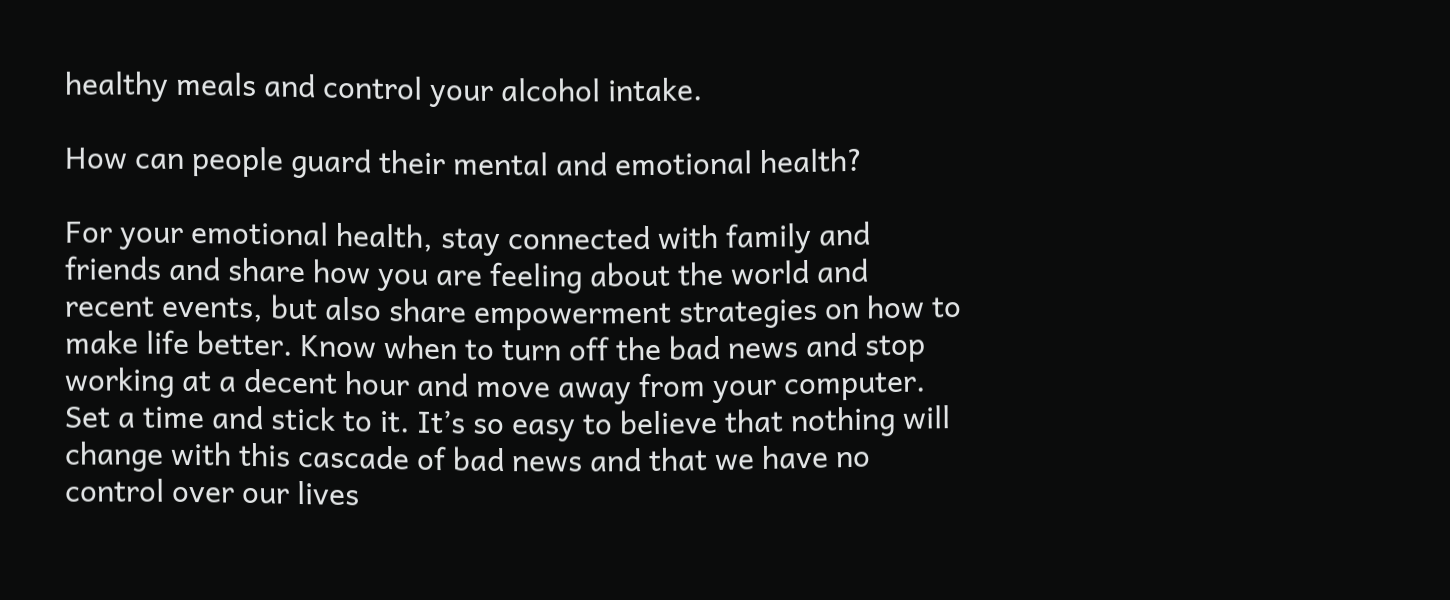healthy meals and control your alcohol intake.

How can people guard their mental and emotional health?

For your emotional health, stay connected with family and friends and share how you are feeling about the world and recent events, but also share empowerment strategies on how to make life better. Know when to turn off the bad news and stop working at a decent hour and move away from your computer. Set a time and stick to it. It’s so easy to believe that nothing will change with this cascade of bad news and that we have no control over our lives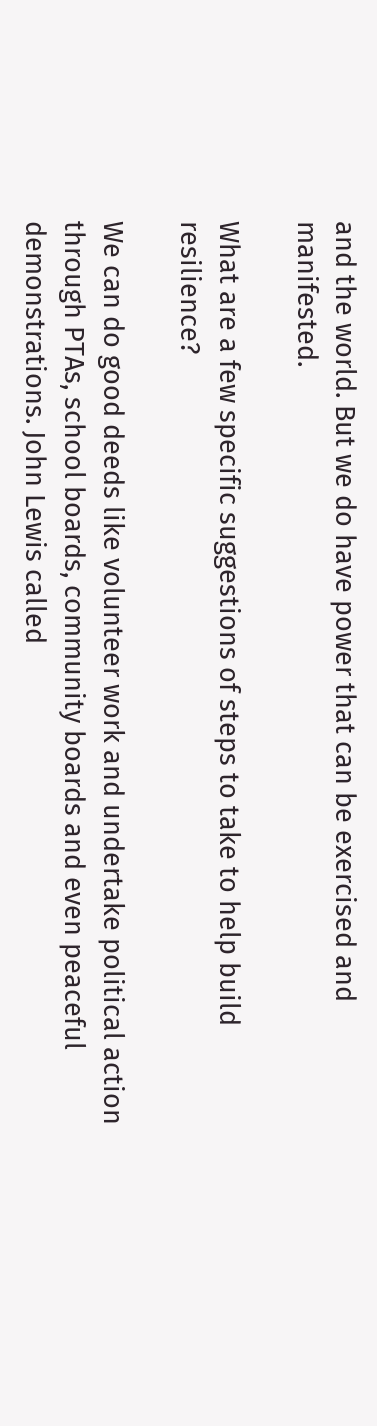and the world. But we do have power that can be exercised and manifested.

What are a few specific suggestions of steps to take to help build resilience?

We can do good deeds like volunteer work and undertake political action through PTAs, school boards, community boards and even peaceful demonstrations. John Lewis called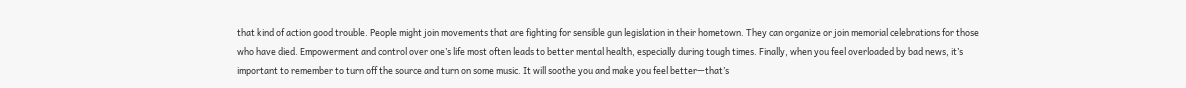that kind of action good trouble. People might join movements that are fighting for sensible gun legislation in their hometown. They can organize or join memorial celebrations for those who have died. Empowerment and control over one’s life most often leads to better mental health, especially during tough times. Finally, when you feel overloaded by bad news, it’s important to remember to turn off the source and turn on some music. It will soothe you and make you feel better—that’s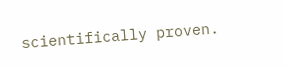scientifically proven.